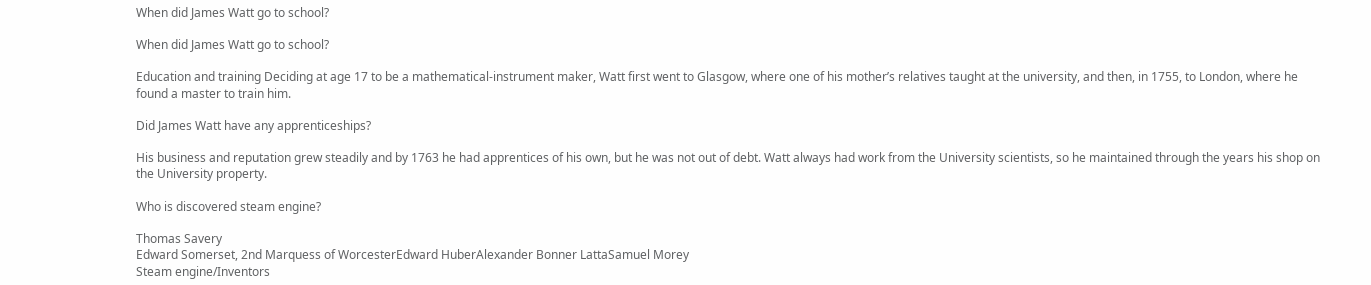When did James Watt go to school?

When did James Watt go to school?

Education and training Deciding at age 17 to be a mathematical-instrument maker, Watt first went to Glasgow, where one of his mother’s relatives taught at the university, and then, in 1755, to London, where he found a master to train him.

Did James Watt have any apprenticeships?

His business and reputation grew steadily and by 1763 he had apprentices of his own, but he was not out of debt. Watt always had work from the University scientists, so he maintained through the years his shop on the University property.

Who is discovered steam engine?

Thomas Savery
Edward Somerset, 2nd Marquess of WorcesterEdward HuberAlexander Bonner LattaSamuel Morey
Steam engine/Inventors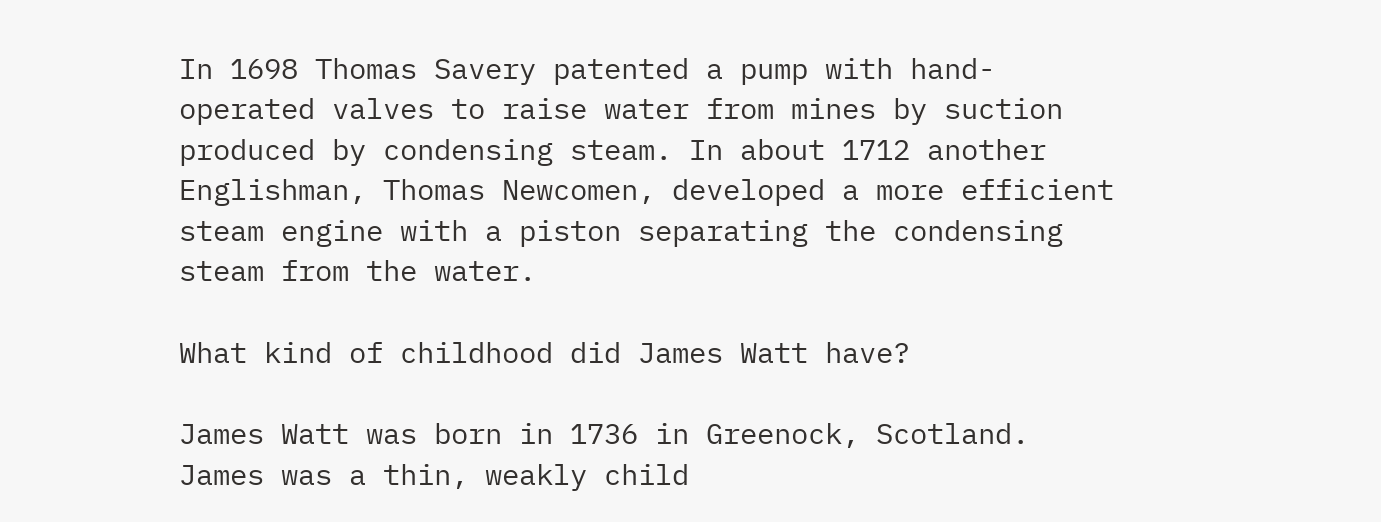In 1698 Thomas Savery patented a pump with hand-operated valves to raise water from mines by suction produced by condensing steam. In about 1712 another Englishman, Thomas Newcomen, developed a more efficient steam engine with a piston separating the condensing steam from the water.

What kind of childhood did James Watt have?

James Watt was born in 1736 in Greenock, Scotland. James was a thin, weakly child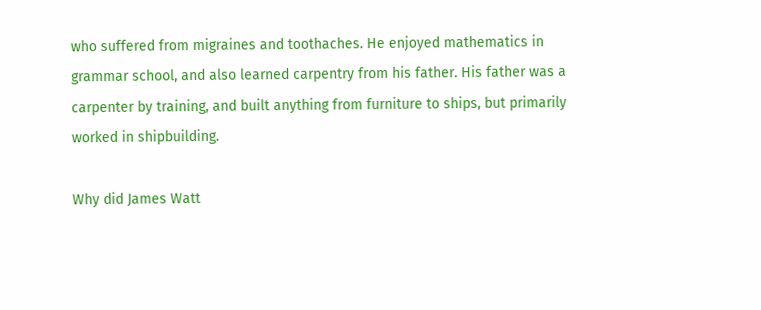who suffered from migraines and toothaches. He enjoyed mathematics in grammar school, and also learned carpentry from his father. His father was a carpenter by training, and built anything from furniture to ships, but primarily worked in shipbuilding.

Why did James Watt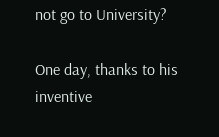not go to University?

One day, thanks to his inventive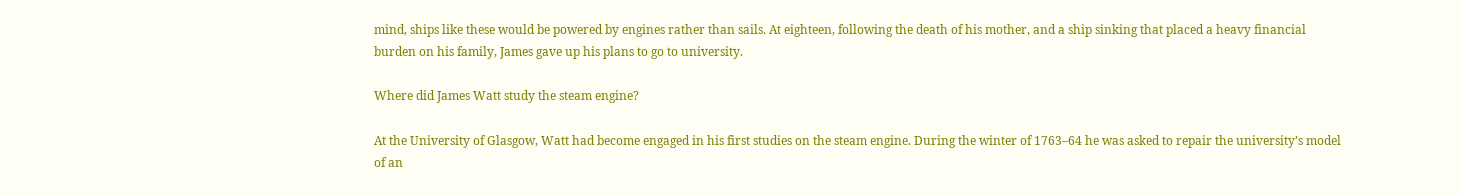mind, ships like these would be powered by engines rather than sails. At eighteen, following the death of his mother, and a ship sinking that placed a heavy financial burden on his family, James gave up his plans to go to university.

Where did James Watt study the steam engine?

At the University of Glasgow, Watt had become engaged in his first studies on the steam engine. During the winter of 1763–64 he was asked to repair the university’s model of an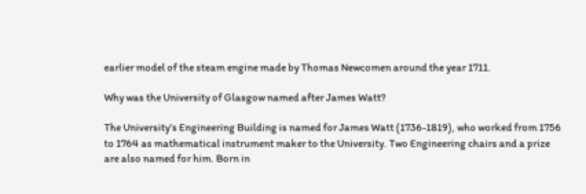earlier model of the steam engine made by Thomas Newcomen around the year 1711.

Why was the University of Glasgow named after James Watt?

The University’s Engineering Building is named for James Watt (1736-1819), who worked from 1756 to 1764 as mathematical instrument maker to the University. Two Engineering chairs and a prize are also named for him. Born in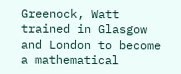Greenock, Watt trained in Glasgow and London to become a mathematical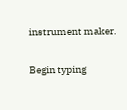instrument maker.

Begin typing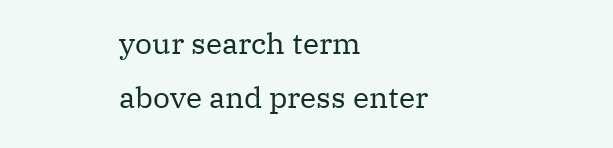your search term above and press enter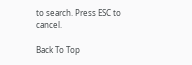to search. Press ESC to cancel.

Back To Top